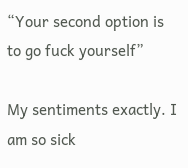“Your second option is to go fuck yourself”

My sentiments exactly. I am so sick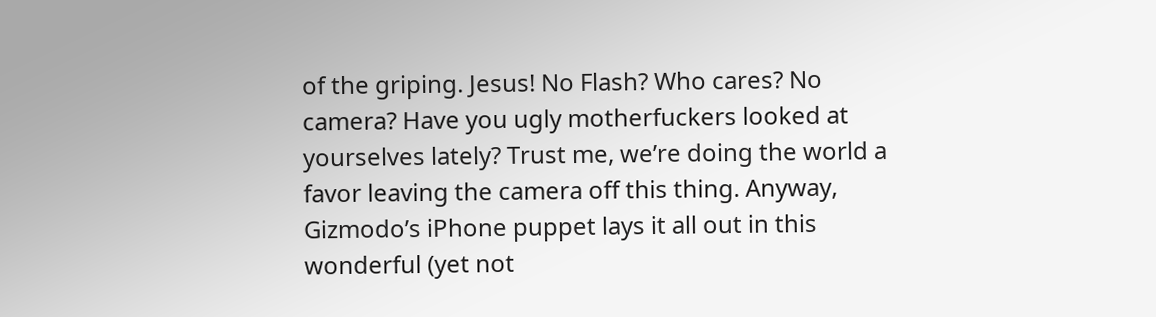of the griping. Jesus! No Flash? Who cares? No camera? Have you ugly motherfuckers looked at yourselves lately? Trust me, we’re doing the world a favor leaving the camera off this thing. Anyway, Gizmodo’s iPhone puppet lays it all out in this wonderful (yet not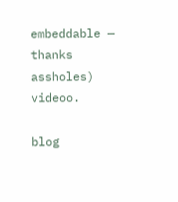embeddable — thanks assholes) videoo.

blog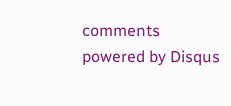comments powered by Disqus